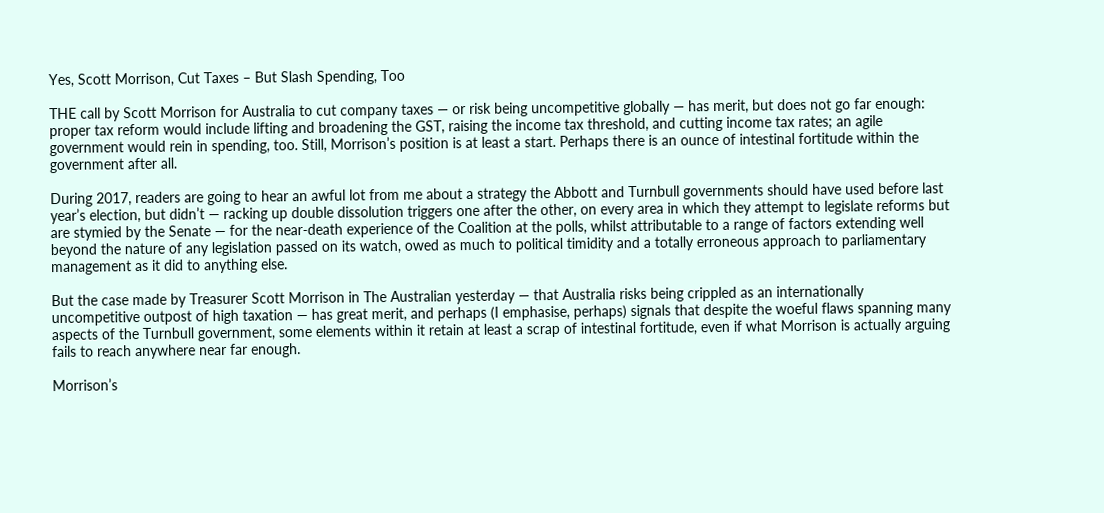Yes, Scott Morrison, Cut Taxes – But Slash Spending, Too

THE call by Scott Morrison for Australia to cut company taxes — or risk being uncompetitive globally — has merit, but does not go far enough: proper tax reform would include lifting and broadening the GST, raising the income tax threshold, and cutting income tax rates; an agile government would rein in spending, too. Still, Morrison’s position is at least a start. Perhaps there is an ounce of intestinal fortitude within the government after all.

During 2017, readers are going to hear an awful lot from me about a strategy the Abbott and Turnbull governments should have used before last year’s election, but didn’t — racking up double dissolution triggers one after the other, on every area in which they attempt to legislate reforms but are stymied by the Senate — for the near-death experience of the Coalition at the polls, whilst attributable to a range of factors extending well beyond the nature of any legislation passed on its watch, owed as much to political timidity and a totally erroneous approach to parliamentary management as it did to anything else.

But the case made by Treasurer Scott Morrison in The Australian yesterday — that Australia risks being crippled as an internationally uncompetitive outpost of high taxation — has great merit, and perhaps (I emphasise, perhaps) signals that despite the woeful flaws spanning many aspects of the Turnbull government, some elements within it retain at least a scrap of intestinal fortitude, even if what Morrison is actually arguing fails to reach anywhere near far enough.

Morrison’s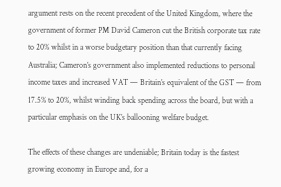argument rests on the recent precedent of the United Kingdom, where the government of former PM David Cameron cut the British corporate tax rate to 20% whilst in a worse budgetary position than that currently facing Australia; Cameron’s government also implemented reductions to personal income taxes and increased VAT — Britain’s equivalent of the GST — from 17.5% to 20%, whilst winding back spending across the board, but with a particular emphasis on the UK’s ballooning welfare budget.

The effects of these changes are undeniable; Britain today is the fastest growing economy in Europe and, for a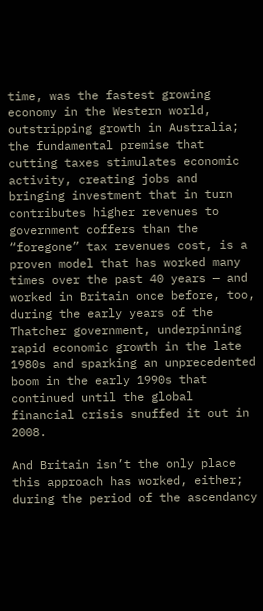time, was the fastest growing economy in the Western world, outstripping growth in Australia; the fundamental premise that cutting taxes stimulates economic activity, creating jobs and bringing investment that in turn contributes higher revenues to government coffers than the “foregone” tax revenues cost, is a proven model that has worked many times over the past 40 years — and worked in Britain once before, too, during the early years of the Thatcher government, underpinning rapid economic growth in the late 1980s and sparking an unprecedented boom in the early 1990s that continued until the global financial crisis snuffed it out in 2008.

And Britain isn’t the only place this approach has worked, either; during the period of the ascendancy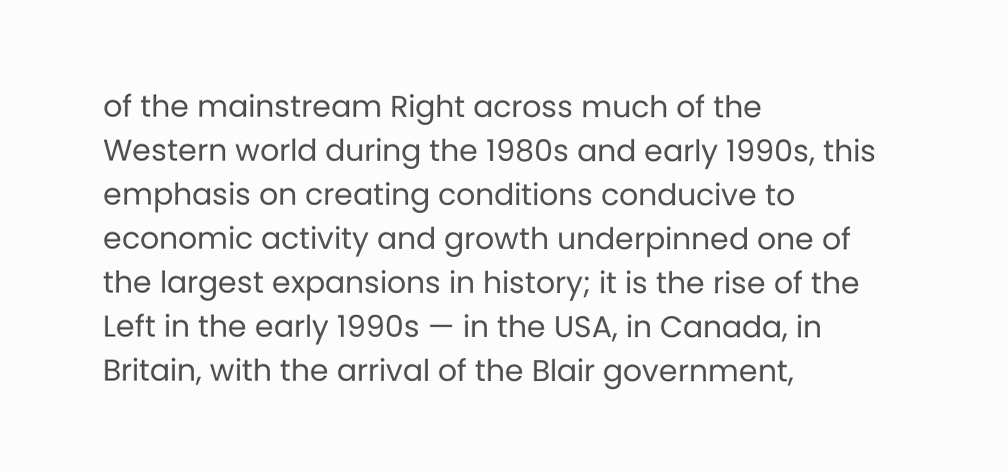of the mainstream Right across much of the Western world during the 1980s and early 1990s, this emphasis on creating conditions conducive to economic activity and growth underpinned one of the largest expansions in history; it is the rise of the Left in the early 1990s — in the USA, in Canada, in Britain, with the arrival of the Blair government,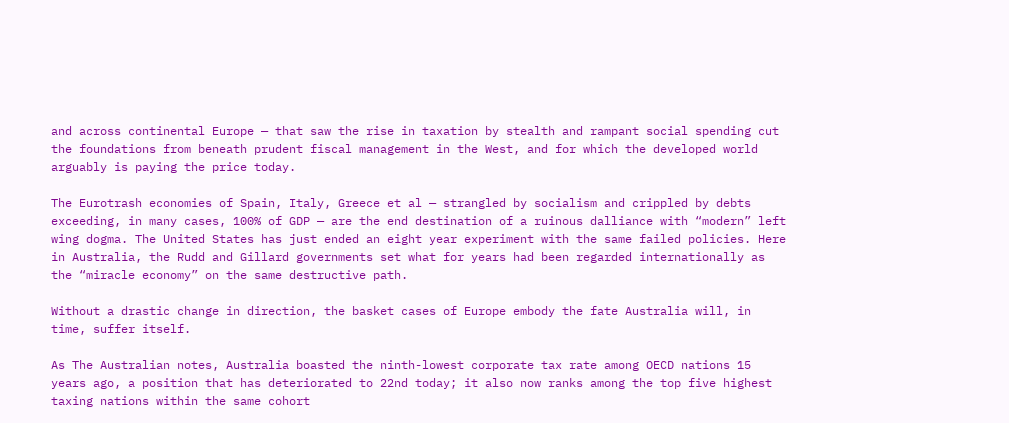and across continental Europe — that saw the rise in taxation by stealth and rampant social spending cut the foundations from beneath prudent fiscal management in the West, and for which the developed world arguably is paying the price today.

The Eurotrash economies of Spain, Italy, Greece et al — strangled by socialism and crippled by debts exceeding, in many cases, 100% of GDP — are the end destination of a ruinous dalliance with “modern” left wing dogma. The United States has just ended an eight year experiment with the same failed policies. Here in Australia, the Rudd and Gillard governments set what for years had been regarded internationally as the “miracle economy” on the same destructive path.

Without a drastic change in direction, the basket cases of Europe embody the fate Australia will, in time, suffer itself.

As The Australian notes, Australia boasted the ninth-lowest corporate tax rate among OECD nations 15 years ago, a position that has deteriorated to 22nd today; it also now ranks among the top five highest taxing nations within the same cohort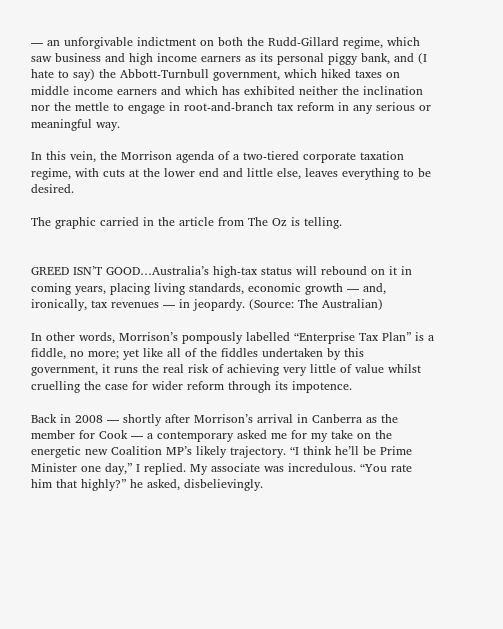— an unforgivable indictment on both the Rudd-Gillard regime, which saw business and high income earners as its personal piggy bank, and (I hate to say) the Abbott-Turnbull government, which hiked taxes on middle income earners and which has exhibited neither the inclination nor the mettle to engage in root-and-branch tax reform in any serious or meaningful way.

In this vein, the Morrison agenda of a two-tiered corporate taxation regime, with cuts at the lower end and little else, leaves everything to be desired.

The graphic carried in the article from The Oz is telling.


GREED ISN’T GOOD…Australia’s high-tax status will rebound on it in coming years, placing living standards, economic growth — and, ironically, tax revenues — in jeopardy. (Source: The Australian)

In other words, Morrison’s pompously labelled “Enterprise Tax Plan” is a fiddle, no more; yet like all of the fiddles undertaken by this government, it runs the real risk of achieving very little of value whilst cruelling the case for wider reform through its impotence.

Back in 2008 — shortly after Morrison’s arrival in Canberra as the member for Cook — a contemporary asked me for my take on the energetic new Coalition MP’s likely trajectory. “I think he’ll be Prime Minister one day,” I replied. My associate was incredulous. “You rate him that highly?” he asked, disbelievingly.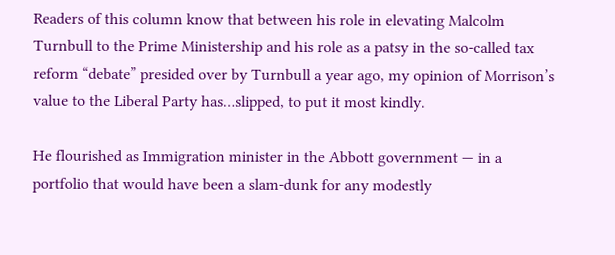Readers of this column know that between his role in elevating Malcolm Turnbull to the Prime Ministership and his role as a patsy in the so-called tax reform “debate” presided over by Turnbull a year ago, my opinion of Morrison’s value to the Liberal Party has…slipped, to put it most kindly.

He flourished as Immigration minister in the Abbott government — in a portfolio that would have been a slam-dunk for any modestly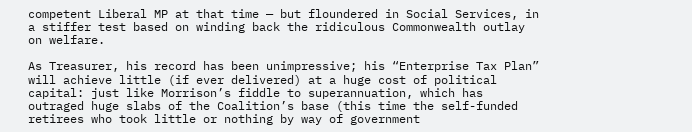competent Liberal MP at that time — but floundered in Social Services, in a stiffer test based on winding back the ridiculous Commonwealth outlay on welfare.

As Treasurer, his record has been unimpressive; his “Enterprise Tax Plan” will achieve little (if ever delivered) at a huge cost of political capital: just like Morrison’s fiddle to superannuation, which has outraged huge slabs of the Coalition’s base (this time the self-funded retirees who took little or nothing by way of government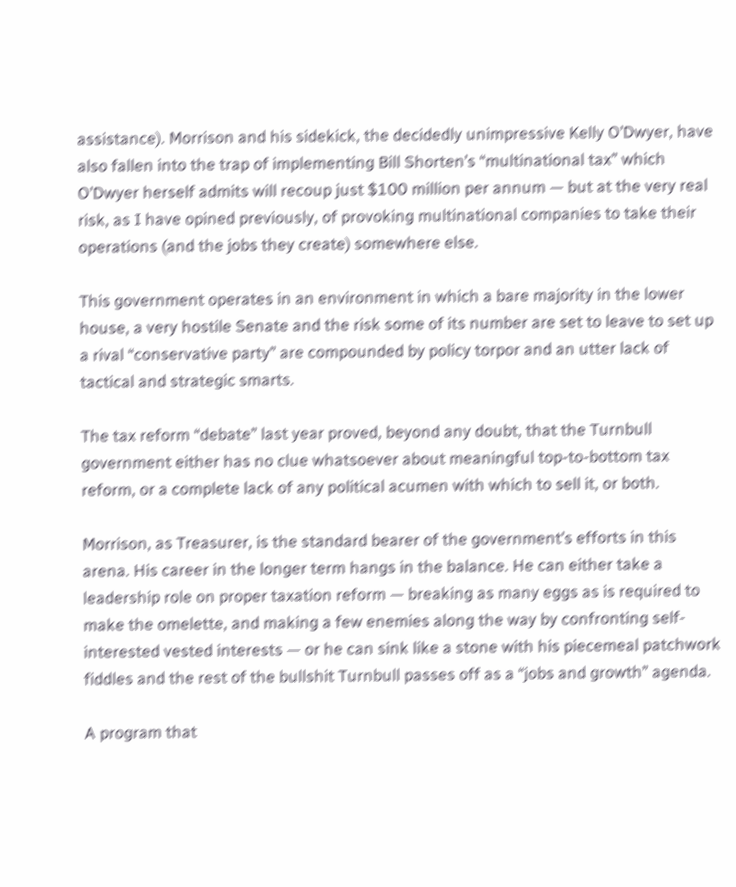assistance). Morrison and his sidekick, the decidedly unimpressive Kelly O’Dwyer, have also fallen into the trap of implementing Bill Shorten’s “multinational tax” which O’Dwyer herself admits will recoup just $100 million per annum — but at the very real risk, as I have opined previously, of provoking multinational companies to take their operations (and the jobs they create) somewhere else.

This government operates in an environment in which a bare majority in the lower house, a very hostile Senate and the risk some of its number are set to leave to set up a rival “conservative party” are compounded by policy torpor and an utter lack of tactical and strategic smarts.

The tax reform “debate” last year proved, beyond any doubt, that the Turnbull government either has no clue whatsoever about meaningful top-to-bottom tax reform, or a complete lack of any political acumen with which to sell it, or both.

Morrison, as Treasurer, is the standard bearer of the government’s efforts in this arena. His career in the longer term hangs in the balance. He can either take a leadership role on proper taxation reform — breaking as many eggs as is required to make the omelette, and making a few enemies along the way by confronting self-interested vested interests — or he can sink like a stone with his piecemeal patchwork fiddles and the rest of the bullshit Turnbull passes off as a “jobs and growth” agenda.

A program that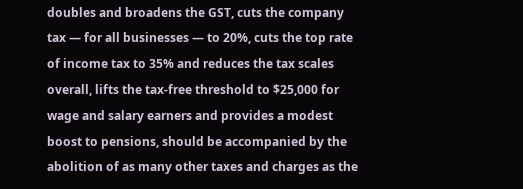doubles and broadens the GST, cuts the company tax — for all businesses — to 20%, cuts the top rate of income tax to 35% and reduces the tax scales overall, lifts the tax-free threshold to $25,000 for wage and salary earners and provides a modest boost to pensions, should be accompanied by the abolition of as many other taxes and charges as the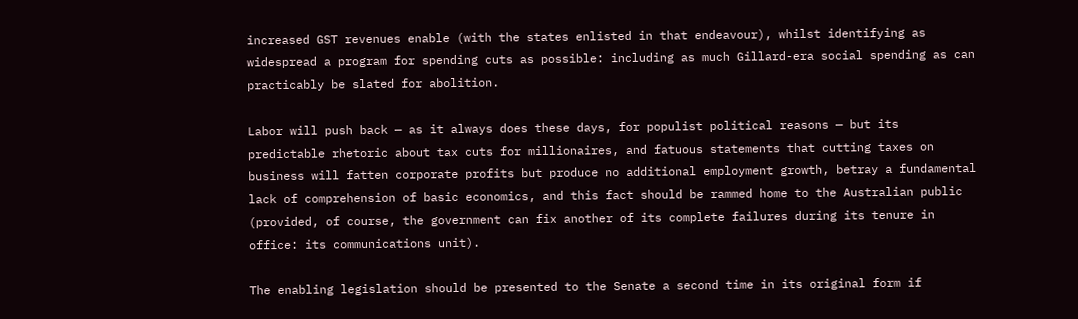increased GST revenues enable (with the states enlisted in that endeavour), whilst identifying as widespread a program for spending cuts as possible: including as much Gillard-era social spending as can practicably be slated for abolition.

Labor will push back — as it always does these days, for populist political reasons — but its predictable rhetoric about tax cuts for millionaires, and fatuous statements that cutting taxes on business will fatten corporate profits but produce no additional employment growth, betray a fundamental lack of comprehension of basic economics, and this fact should be rammed home to the Australian public (provided, of course, the government can fix another of its complete failures during its tenure in office: its communications unit).

The enabling legislation should be presented to the Senate a second time in its original form if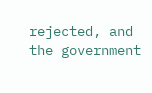rejected, and the government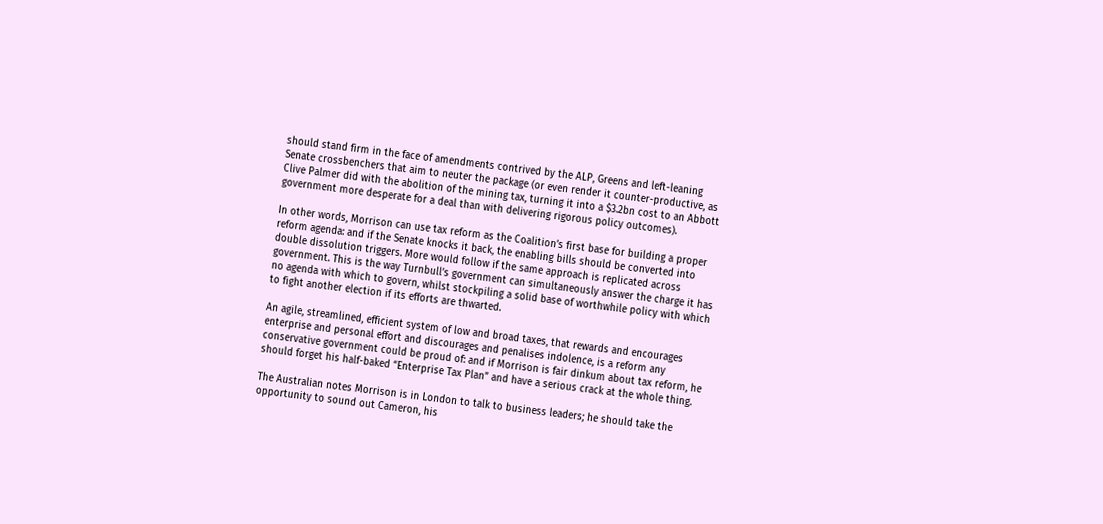should stand firm in the face of amendments contrived by the ALP, Greens and left-leaning Senate crossbenchers that aim to neuter the package (or even render it counter-productive, as Clive Palmer did with the abolition of the mining tax, turning it into a $3.2bn cost to an Abbott government more desperate for a deal than with delivering rigorous policy outcomes).

In other words, Morrison can use tax reform as the Coalition’s first base for building a proper reform agenda: and if the Senate knocks it back, the enabling bills should be converted into double dissolution triggers. More would follow if the same approach is replicated across government. This is the way Turnbull’s government can simultaneously answer the charge it has no agenda with which to govern, whilst stockpiling a solid base of worthwhile policy with which to fight another election if its efforts are thwarted.

An agile, streamlined, efficient system of low and broad taxes, that rewards and encourages enterprise and personal effort and discourages and penalises indolence, is a reform any conservative government could be proud of: and if Morrison is fair dinkum about tax reform, he should forget his half-baked “Enterprise Tax Plan” and have a serious crack at the whole thing.

The Australian notes Morrison is in London to talk to business leaders; he should take the opportunity to sound out Cameron, his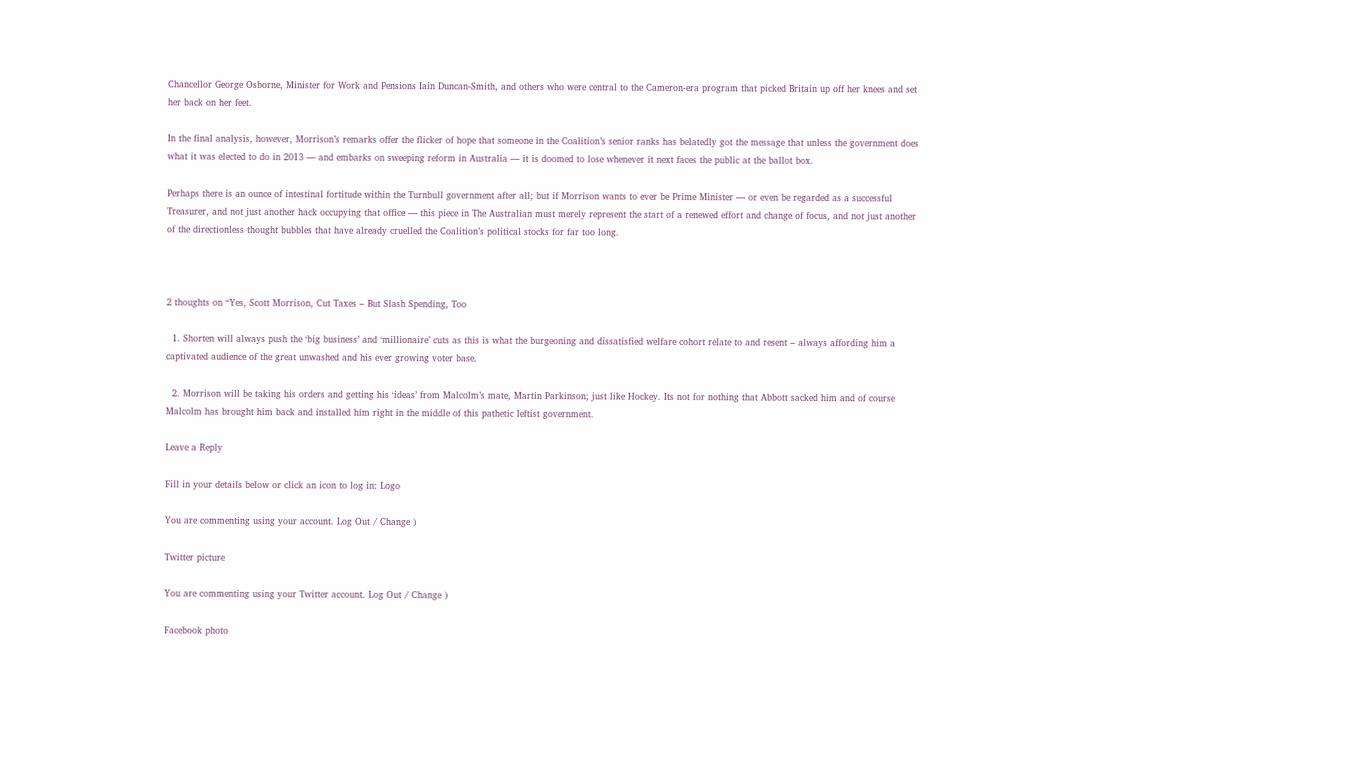Chancellor George Osborne, Minister for Work and Pensions Iain Duncan-Smith, and others who were central to the Cameron-era program that picked Britain up off her knees and set her back on her feet.

In the final analysis, however, Morrison’s remarks offer the flicker of hope that someone in the Coalition’s senior ranks has belatedly got the message that unless the government does what it was elected to do in 2013 — and embarks on sweeping reform in Australia — it is doomed to lose whenever it next faces the public at the ballot box.

Perhaps there is an ounce of intestinal fortitude within the Turnbull government after all; but if Morrison wants to ever be Prime Minister — or even be regarded as a successful Treasurer, and not just another hack occupying that office — this piece in The Australian must merely represent the start of a renewed effort and change of focus, and not just another of the directionless thought bubbles that have already cruelled the Coalition’s political stocks for far too long.



2 thoughts on “Yes, Scott Morrison, Cut Taxes – But Slash Spending, Too

  1. Shorten will always push the ‘big business’ and ‘millionaire’ cuts as this is what the burgeoning and dissatisfied welfare cohort relate to and resent – always affording him a captivated audience of the great unwashed and his ever growing voter base.

  2. Morrison will be taking his orders and getting his ‘ideas’ from Malcolm’s mate, Martin Parkinson; just like Hockey. Its not for nothing that Abbott sacked him and of course Malcolm has brought him back and installed him right in the middle of this pathetic leftist government.

Leave a Reply

Fill in your details below or click an icon to log in: Logo

You are commenting using your account. Log Out / Change )

Twitter picture

You are commenting using your Twitter account. Log Out / Change )

Facebook photo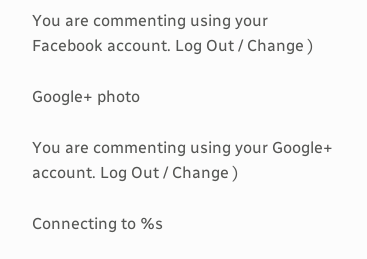You are commenting using your Facebook account. Log Out / Change )

Google+ photo

You are commenting using your Google+ account. Log Out / Change )

Connecting to %s